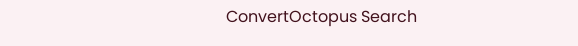ConvertOctopus Search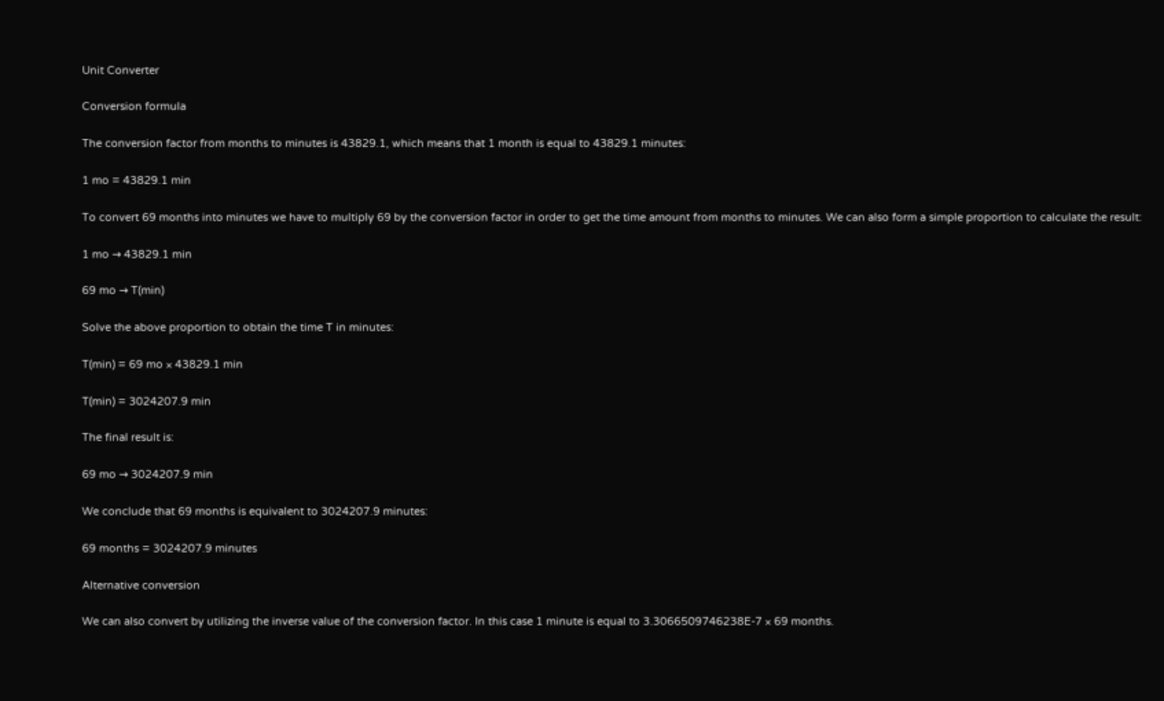Unit Converter

Conversion formula

The conversion factor from months to minutes is 43829.1, which means that 1 month is equal to 43829.1 minutes:

1 mo = 43829.1 min

To convert 69 months into minutes we have to multiply 69 by the conversion factor in order to get the time amount from months to minutes. We can also form a simple proportion to calculate the result:

1 mo → 43829.1 min

69 mo → T(min)

Solve the above proportion to obtain the time T in minutes:

T(min) = 69 mo × 43829.1 min

T(min) = 3024207.9 min

The final result is:

69 mo → 3024207.9 min

We conclude that 69 months is equivalent to 3024207.9 minutes:

69 months = 3024207.9 minutes

Alternative conversion

We can also convert by utilizing the inverse value of the conversion factor. In this case 1 minute is equal to 3.3066509746238E-7 × 69 months.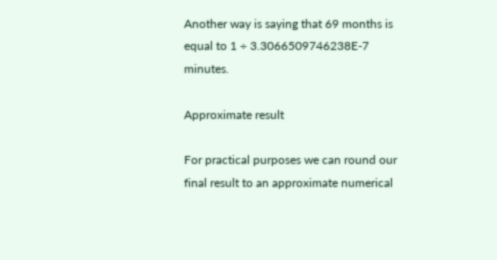Another way is saying that 69 months is equal to 1 ÷ 3.3066509746238E-7 minutes.

Approximate result

For practical purposes we can round our final result to an approximate numerical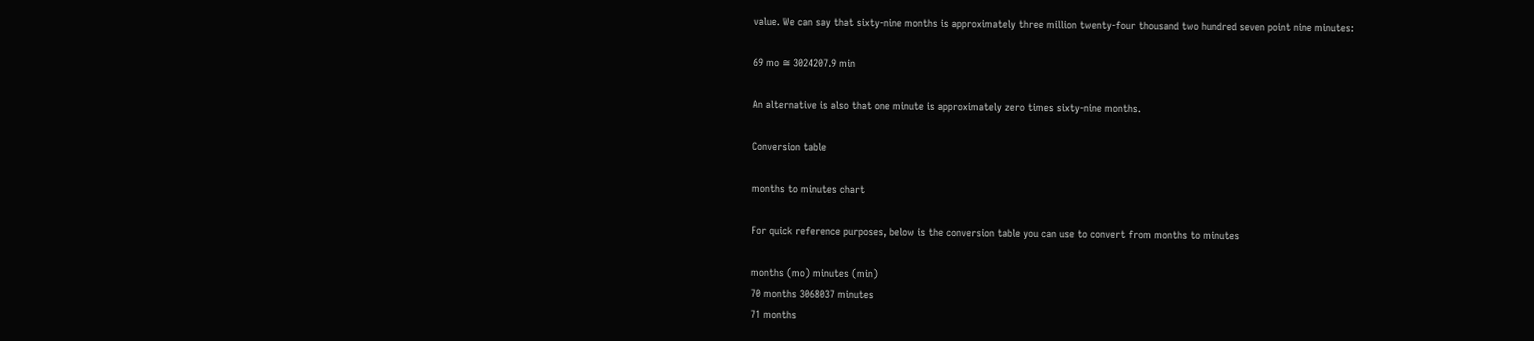value. We can say that sixty-nine months is approximately three million twenty-four thousand two hundred seven point nine minutes:

69 mo ≅ 3024207.9 min

An alternative is also that one minute is approximately zero times sixty-nine months.

Conversion table

months to minutes chart

For quick reference purposes, below is the conversion table you can use to convert from months to minutes

months (mo) minutes (min)
70 months 3068037 minutes
71 months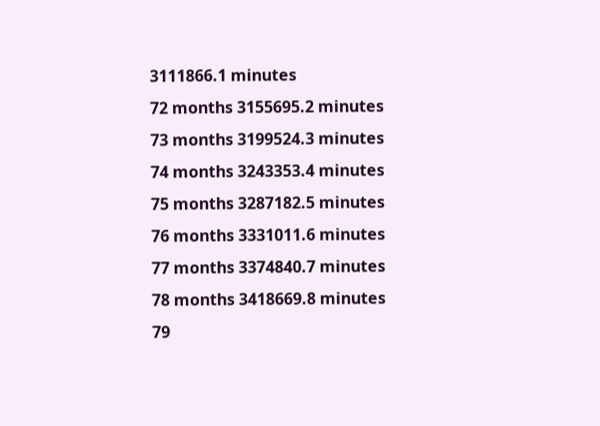3111866.1 minutes
72 months 3155695.2 minutes
73 months 3199524.3 minutes
74 months 3243353.4 minutes
75 months 3287182.5 minutes
76 months 3331011.6 minutes
77 months 3374840.7 minutes
78 months 3418669.8 minutes
79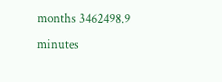months 3462498.9 minutes